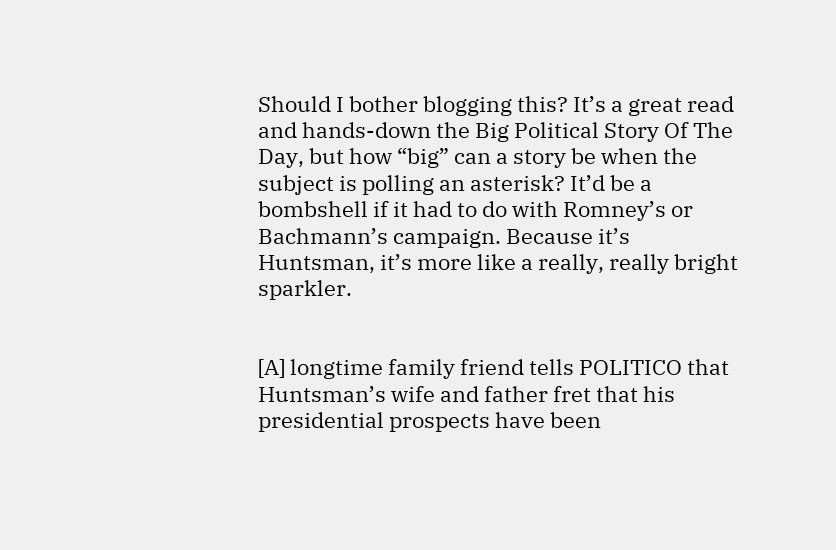Should I bother blogging this? It’s a great read and hands-down the Big Political Story Of The Day, but how “big” can a story be when the subject is polling an asterisk? It’d be a bombshell if it had to do with Romney’s or Bachmann’s campaign. Because it’s Huntsman, it’s more like a really, really bright sparkler.


[A] longtime family friend tells POLITICO that Huntsman’s wife and father fret that his presidential prospects have been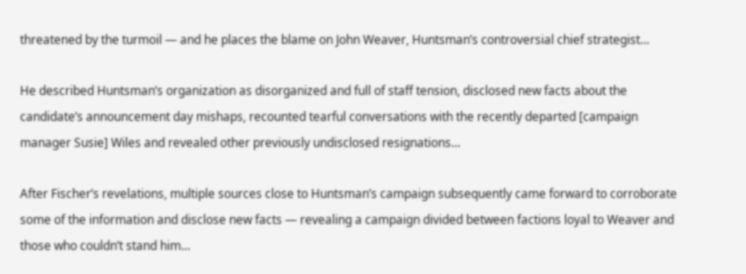threatened by the turmoil — and he places the blame on John Weaver, Huntsman’s controversial chief strategist…

He described Huntsman’s organization as disorganized and full of staff tension, disclosed new facts about the candidate’s announcement day mishaps, recounted tearful conversations with the recently departed [campaign manager Susie] Wiles and revealed other previously undisclosed resignations…

After Fischer’s revelations, multiple sources close to Huntsman’s campaign subsequently came forward to corroborate some of the information and disclose new facts — revealing a campaign divided between factions loyal to Weaver and those who couldn’t stand him…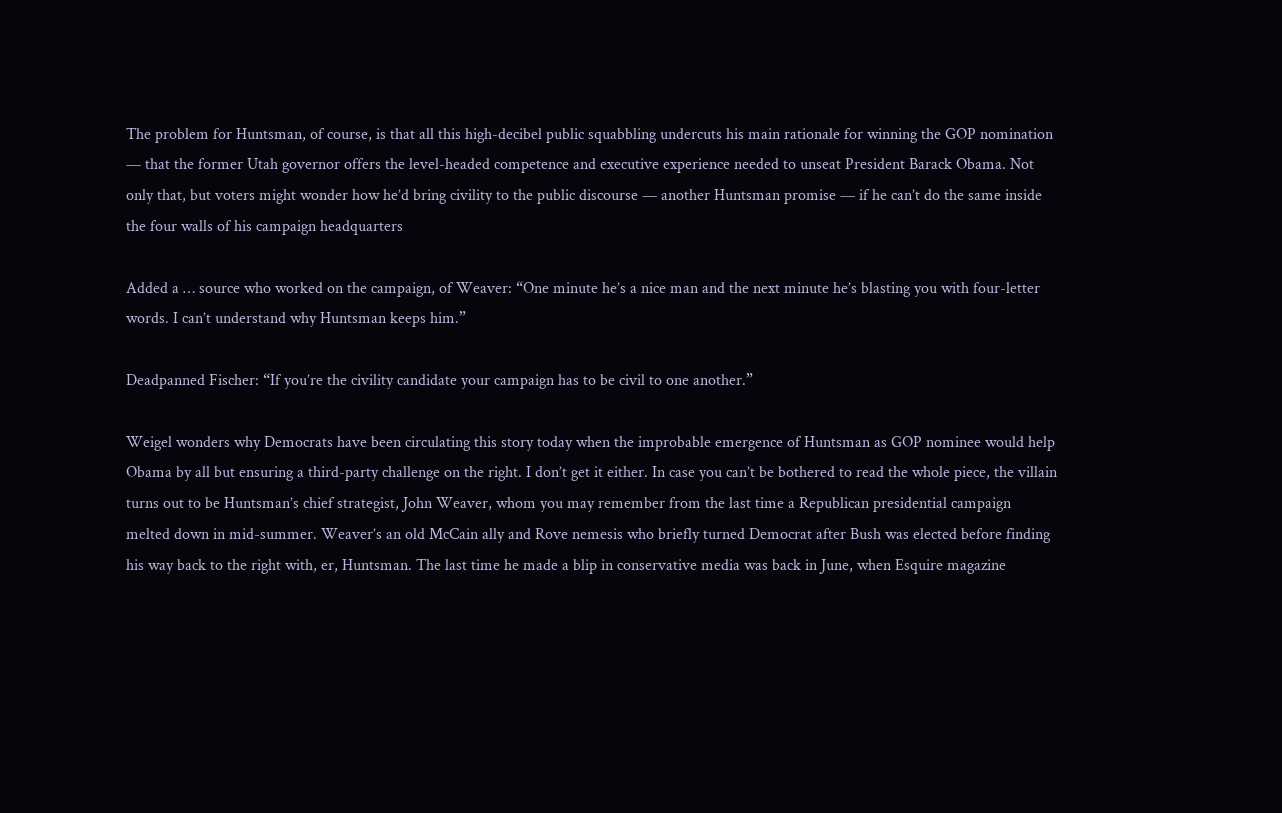The problem for Huntsman, of course, is that all this high-decibel public squabbling undercuts his main rationale for winning the GOP nomination — that the former Utah governor offers the level-headed competence and executive experience needed to unseat President Barack Obama. Not only that, but voters might wonder how he’d bring civility to the public discourse — another Huntsman promise — if he can’t do the same inside the four walls of his campaign headquarters

Added a … source who worked on the campaign, of Weaver: “One minute he’s a nice man and the next minute he’s blasting you with four-letter words. I can’t understand why Huntsman keeps him.”

Deadpanned Fischer: “If you’re the civility candidate your campaign has to be civil to one another.”

Weigel wonders why Democrats have been circulating this story today when the improbable emergence of Huntsman as GOP nominee would help Obama by all but ensuring a third-party challenge on the right. I don’t get it either. In case you can’t be bothered to read the whole piece, the villain turns out to be Huntsman’s chief strategist, John Weaver, whom you may remember from the last time a Republican presidential campaign melted down in mid-summer. Weaver’s an old McCain ally and Rove nemesis who briefly turned Democrat after Bush was elected before finding his way back to the right with, er, Huntsman. The last time he made a blip in conservative media was back in June, when Esquire magazine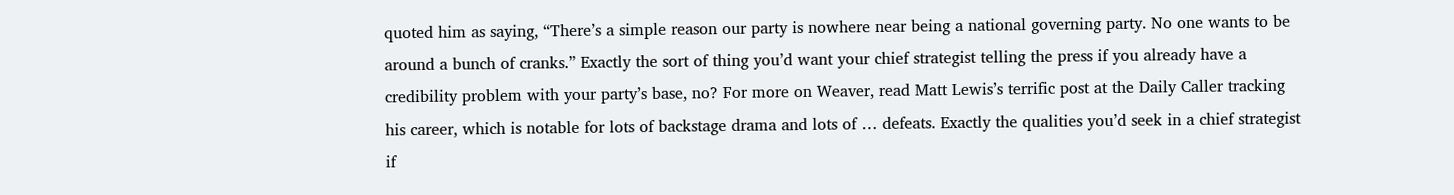quoted him as saying, “There’s a simple reason our party is nowhere near being a national governing party. No one wants to be around a bunch of cranks.” Exactly the sort of thing you’d want your chief strategist telling the press if you already have a credibility problem with your party’s base, no? For more on Weaver, read Matt Lewis’s terrific post at the Daily Caller tracking his career, which is notable for lots of backstage drama and lots of … defeats. Exactly the qualities you’d seek in a chief strategist if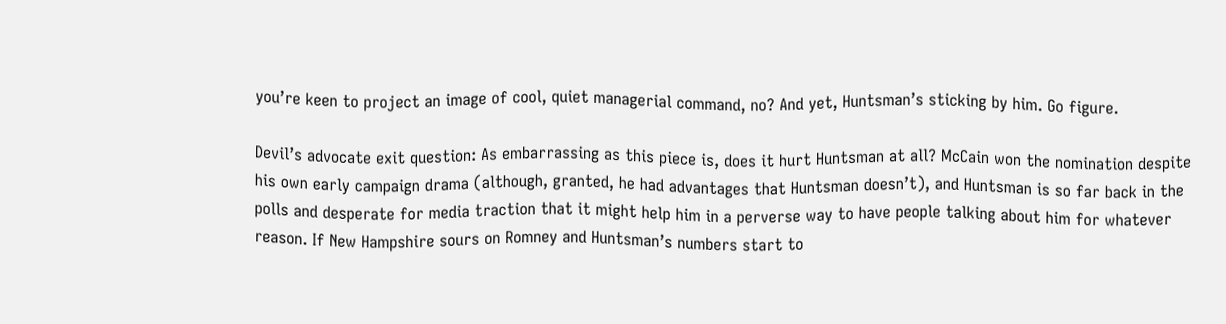you’re keen to project an image of cool, quiet managerial command, no? And yet, Huntsman’s sticking by him. Go figure.

Devil’s advocate exit question: As embarrassing as this piece is, does it hurt Huntsman at all? McCain won the nomination despite his own early campaign drama (although, granted, he had advantages that Huntsman doesn’t), and Huntsman is so far back in the polls and desperate for media traction that it might help him in a perverse way to have people talking about him for whatever reason. If New Hampshire sours on Romney and Huntsman’s numbers start to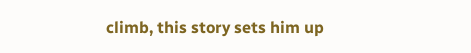climb, this story sets him up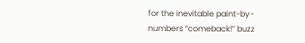for the inevitable paint-by-numbers “comeback!” buzz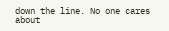down the line. No one cares about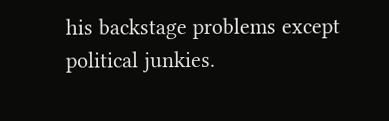his backstage problems except political junkies.